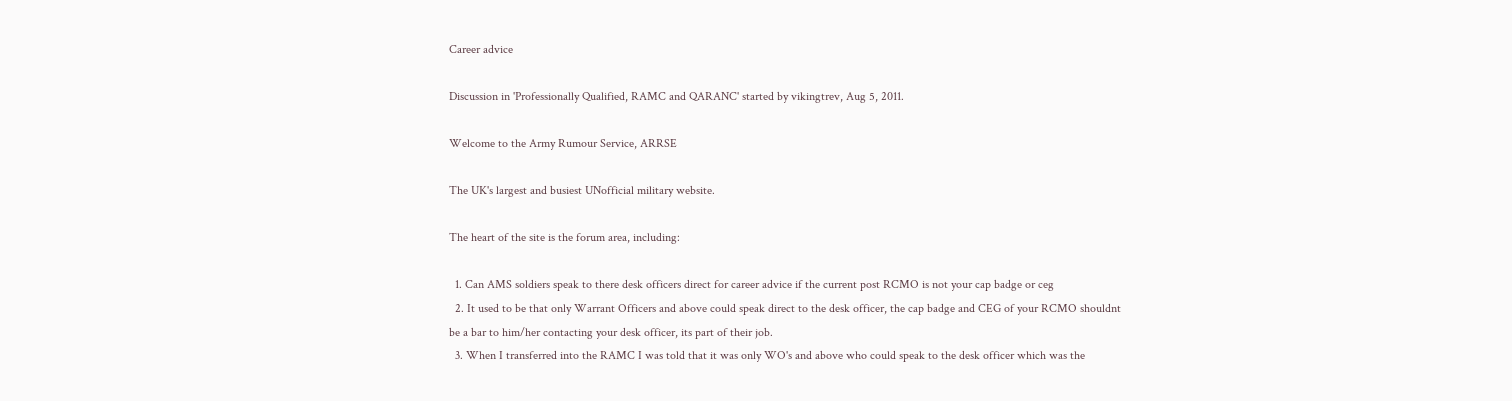Career advice

Discussion in 'Professionally Qualified, RAMC and QARANC' started by vikingtrev, Aug 5, 2011.

Welcome to the Army Rumour Service, ARRSE

The UK's largest and busiest UNofficial military website.

The heart of the site is the forum area, including:

  1. Can AMS soldiers speak to there desk officers direct for career advice if the current post RCMO is not your cap badge or ceg
  2. It used to be that only Warrant Officers and above could speak direct to the desk officer, the cap badge and CEG of your RCMO shouldnt be a bar to him/her contacting your desk officer, its part of their job.
  3. When I transferred into the RAMC I was told that it was only WO's and above who could speak to the desk officer which was the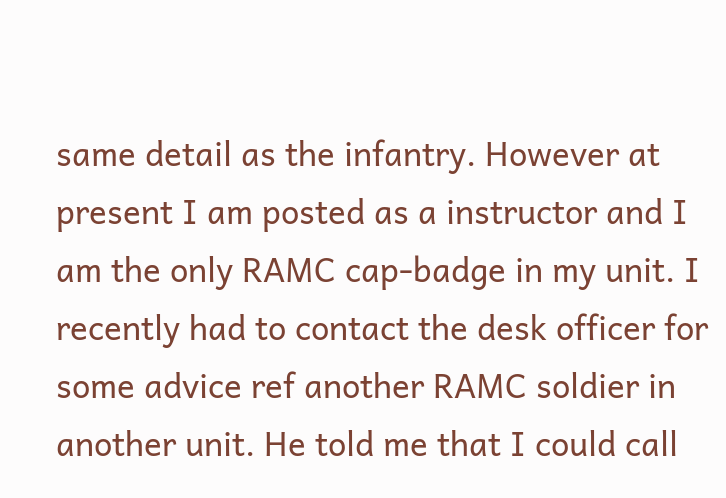same detail as the infantry. However at present I am posted as a instructor and I am the only RAMC cap-badge in my unit. I recently had to contact the desk officer for some advice ref another RAMC soldier in another unit. He told me that I could call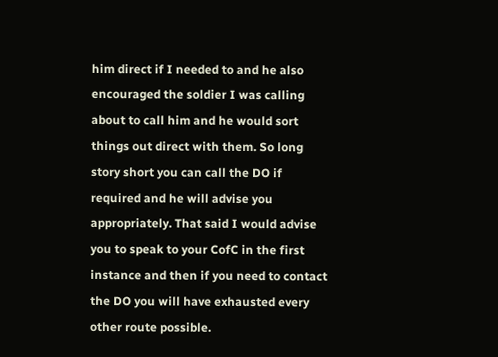him direct if I needed to and he also encouraged the soldier I was calling about to call him and he would sort things out direct with them. So long story short you can call the DO if required and he will advise you appropriately. That said I would advise you to speak to your CofC in the first instance and then if you need to contact the DO you will have exhausted every other route possible.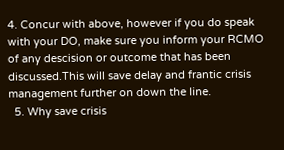4. Concur with above, however if you do speak with your DO, make sure you inform your RCMO of any descision or outcome that has been discussed.This will save delay and frantic crisis management further on down the line.
  5. Why save crisis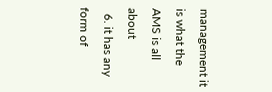management it is what the AMS is all about
  6. it has any form of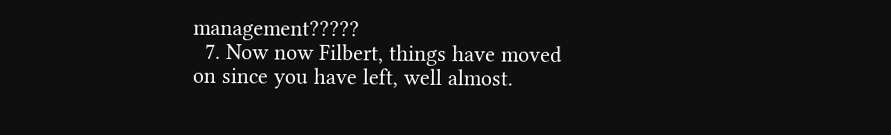management?????
  7. Now now Filbert, things have moved on since you have left, well almost.